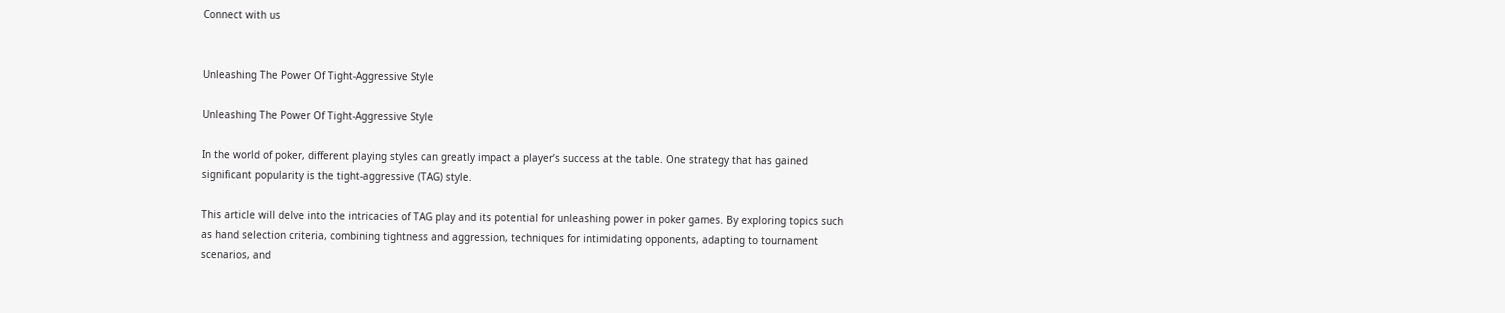Connect with us


Unleashing The Power Of Tight-Aggressive Style

Unleashing The Power Of Tight-Aggressive Style

In the world of poker, different playing styles can greatly impact a player’s success at the table. One strategy that has gained significant popularity is the tight-aggressive (TAG) style.

This article will delve into the intricacies of TAG play and its potential for unleashing power in poker games. By exploring topics such as hand selection criteria, combining tightness and aggression, techniques for intimidating opponents, adapting to tournament scenarios, and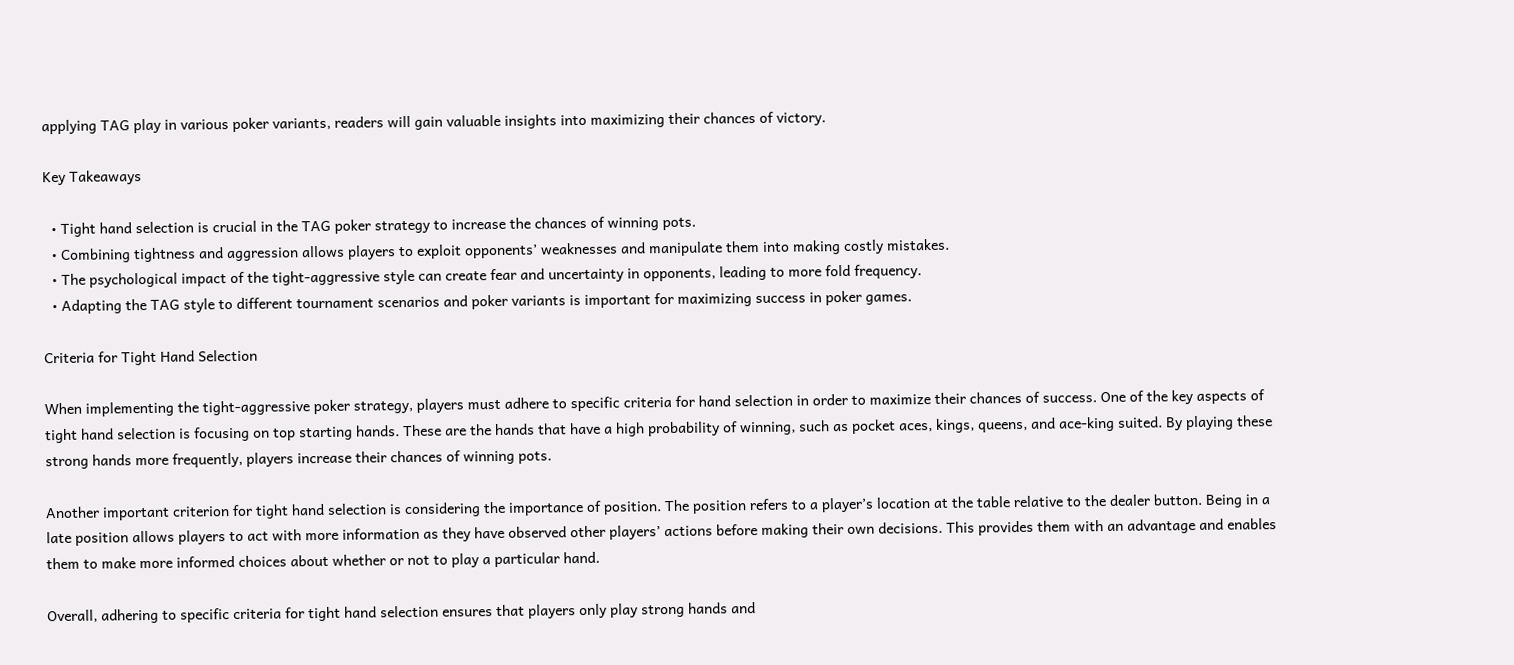applying TAG play in various poker variants, readers will gain valuable insights into maximizing their chances of victory.

Key Takeaways

  • Tight hand selection is crucial in the TAG poker strategy to increase the chances of winning pots.
  • Combining tightness and aggression allows players to exploit opponents’ weaknesses and manipulate them into making costly mistakes.
  • The psychological impact of the tight-aggressive style can create fear and uncertainty in opponents, leading to more fold frequency.
  • Adapting the TAG style to different tournament scenarios and poker variants is important for maximizing success in poker games.

Criteria for Tight Hand Selection

When implementing the tight-aggressive poker strategy, players must adhere to specific criteria for hand selection in order to maximize their chances of success. One of the key aspects of tight hand selection is focusing on top starting hands. These are the hands that have a high probability of winning, such as pocket aces, kings, queens, and ace-king suited. By playing these strong hands more frequently, players increase their chances of winning pots.

Another important criterion for tight hand selection is considering the importance of position. The position refers to a player’s location at the table relative to the dealer button. Being in a late position allows players to act with more information as they have observed other players’ actions before making their own decisions. This provides them with an advantage and enables them to make more informed choices about whether or not to play a particular hand.

Overall, adhering to specific criteria for tight hand selection ensures that players only play strong hands and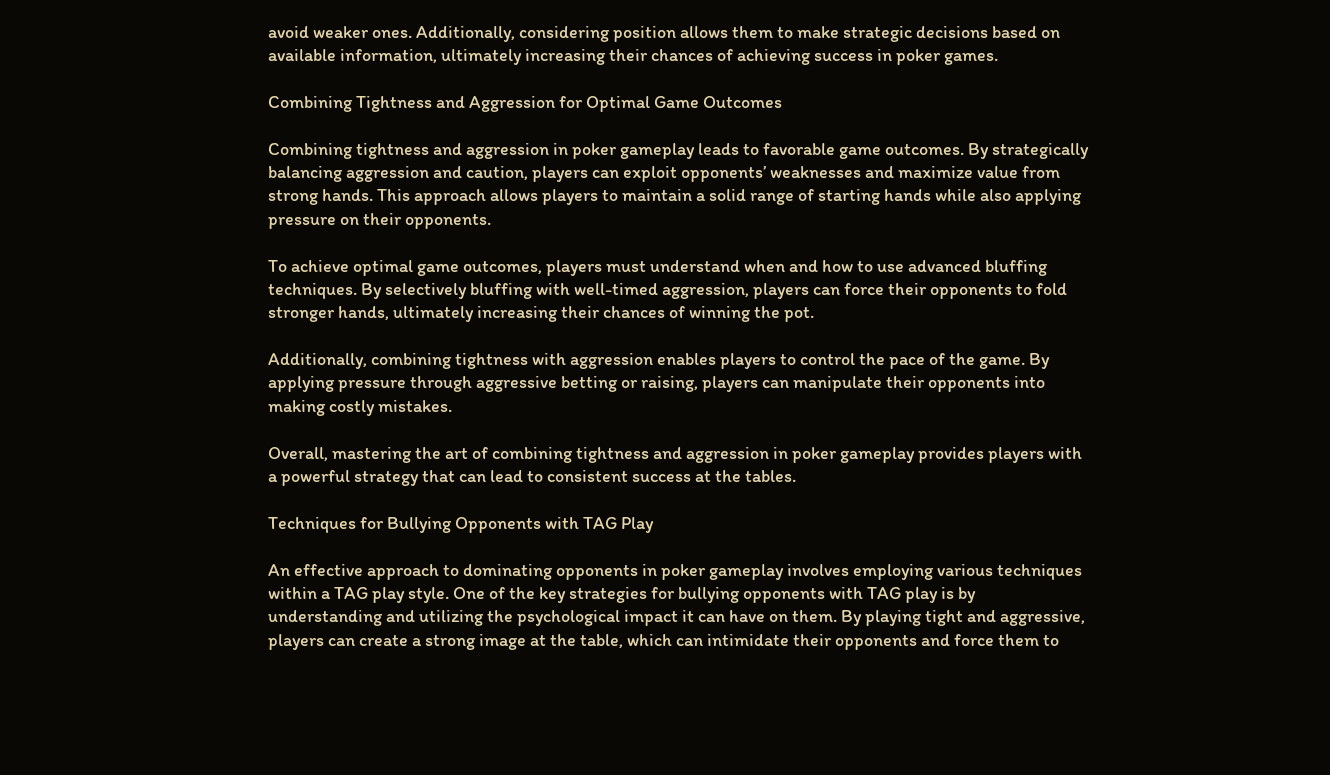avoid weaker ones. Additionally, considering position allows them to make strategic decisions based on available information, ultimately increasing their chances of achieving success in poker games.

Combining Tightness and Aggression for Optimal Game Outcomes

Combining tightness and aggression in poker gameplay leads to favorable game outcomes. By strategically balancing aggression and caution, players can exploit opponents’ weaknesses and maximize value from strong hands. This approach allows players to maintain a solid range of starting hands while also applying pressure on their opponents.

To achieve optimal game outcomes, players must understand when and how to use advanced bluffing techniques. By selectively bluffing with well-timed aggression, players can force their opponents to fold stronger hands, ultimately increasing their chances of winning the pot.

Additionally, combining tightness with aggression enables players to control the pace of the game. By applying pressure through aggressive betting or raising, players can manipulate their opponents into making costly mistakes.

Overall, mastering the art of combining tightness and aggression in poker gameplay provides players with a powerful strategy that can lead to consistent success at the tables.

Techniques for Bullying Opponents with TAG Play

An effective approach to dominating opponents in poker gameplay involves employing various techniques within a TAG play style. One of the key strategies for bullying opponents with TAG play is by understanding and utilizing the psychological impact it can have on them. By playing tight and aggressive, players can create a strong image at the table, which can intimidate their opponents and force them to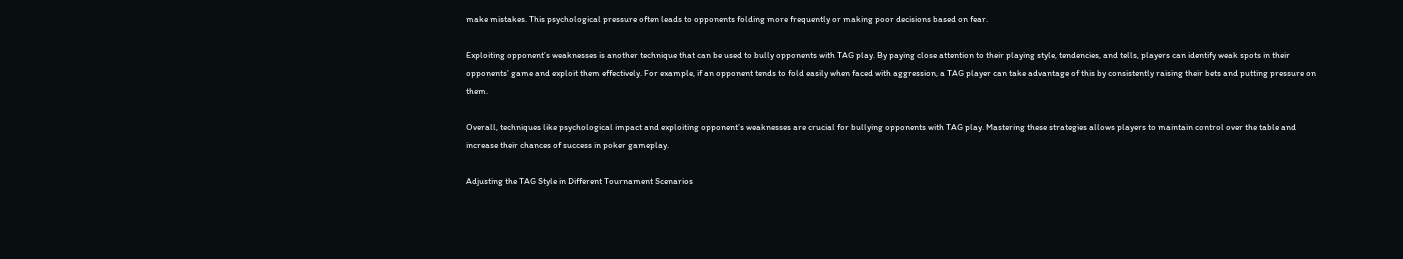make mistakes. This psychological pressure often leads to opponents folding more frequently or making poor decisions based on fear.

Exploiting opponent’s weaknesses is another technique that can be used to bully opponents with TAG play. By paying close attention to their playing style, tendencies, and tells, players can identify weak spots in their opponents’ game and exploit them effectively. For example, if an opponent tends to fold easily when faced with aggression, a TAG player can take advantage of this by consistently raising their bets and putting pressure on them.

Overall, techniques like psychological impact and exploiting opponent’s weaknesses are crucial for bullying opponents with TAG play. Mastering these strategies allows players to maintain control over the table and increase their chances of success in poker gameplay.

Adjusting the TAG Style in Different Tournament Scenarios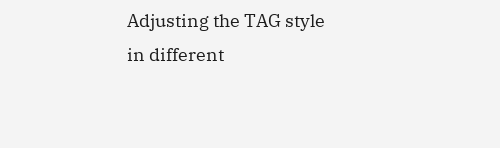Adjusting the TAG style in different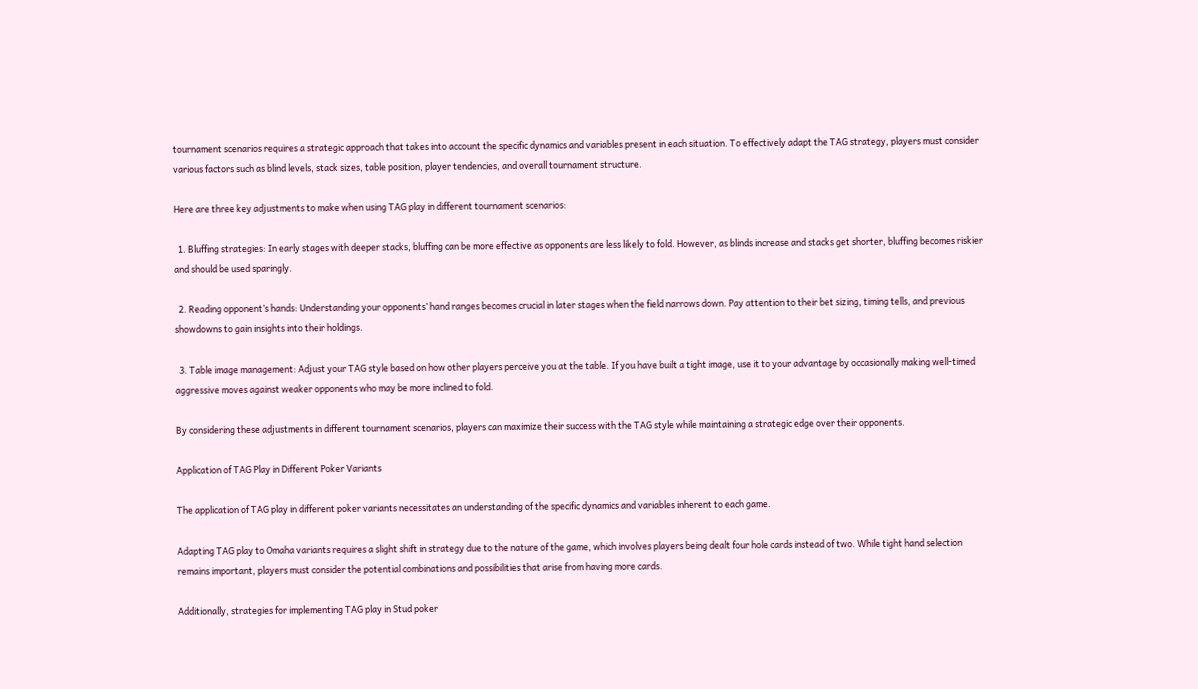tournament scenarios requires a strategic approach that takes into account the specific dynamics and variables present in each situation. To effectively adapt the TAG strategy, players must consider various factors such as blind levels, stack sizes, table position, player tendencies, and overall tournament structure.

Here are three key adjustments to make when using TAG play in different tournament scenarios:

  1. Bluffing strategies: In early stages with deeper stacks, bluffing can be more effective as opponents are less likely to fold. However, as blinds increase and stacks get shorter, bluffing becomes riskier and should be used sparingly.

  2. Reading opponent’s hands: Understanding your opponents’ hand ranges becomes crucial in later stages when the field narrows down. Pay attention to their bet sizing, timing tells, and previous showdowns to gain insights into their holdings.

  3. Table image management: Adjust your TAG style based on how other players perceive you at the table. If you have built a tight image, use it to your advantage by occasionally making well-timed aggressive moves against weaker opponents who may be more inclined to fold.

By considering these adjustments in different tournament scenarios, players can maximize their success with the TAG style while maintaining a strategic edge over their opponents.

Application of TAG Play in Different Poker Variants

The application of TAG play in different poker variants necessitates an understanding of the specific dynamics and variables inherent to each game.

Adapting TAG play to Omaha variants requires a slight shift in strategy due to the nature of the game, which involves players being dealt four hole cards instead of two. While tight hand selection remains important, players must consider the potential combinations and possibilities that arise from having more cards.

Additionally, strategies for implementing TAG play in Stud poker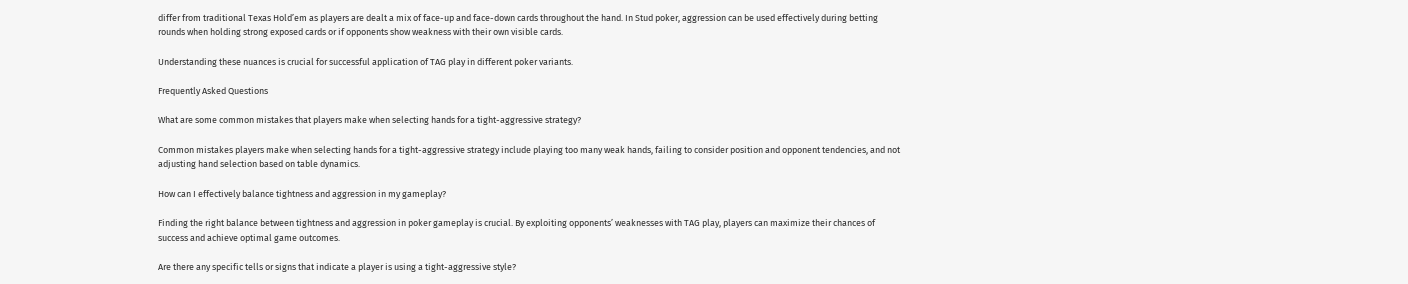differ from traditional Texas Hold’em as players are dealt a mix of face-up and face-down cards throughout the hand. In Stud poker, aggression can be used effectively during betting rounds when holding strong exposed cards or if opponents show weakness with their own visible cards.

Understanding these nuances is crucial for successful application of TAG play in different poker variants.

Frequently Asked Questions

What are some common mistakes that players make when selecting hands for a tight-aggressive strategy?

Common mistakes players make when selecting hands for a tight-aggressive strategy include playing too many weak hands, failing to consider position and opponent tendencies, and not adjusting hand selection based on table dynamics.

How can I effectively balance tightness and aggression in my gameplay?

Finding the right balance between tightness and aggression in poker gameplay is crucial. By exploiting opponents’ weaknesses with TAG play, players can maximize their chances of success and achieve optimal game outcomes.

Are there any specific tells or signs that indicate a player is using a tight-aggressive style?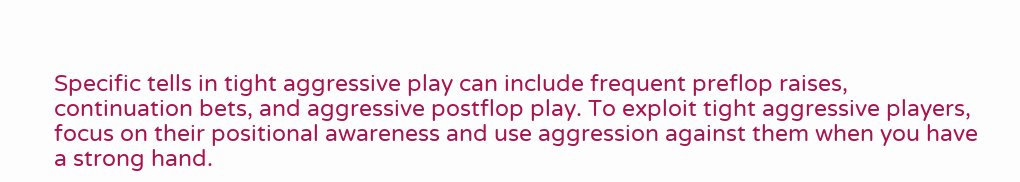Specific tells in tight aggressive play can include frequent preflop raises, continuation bets, and aggressive postflop play. To exploit tight aggressive players, focus on their positional awareness and use aggression against them when you have a strong hand.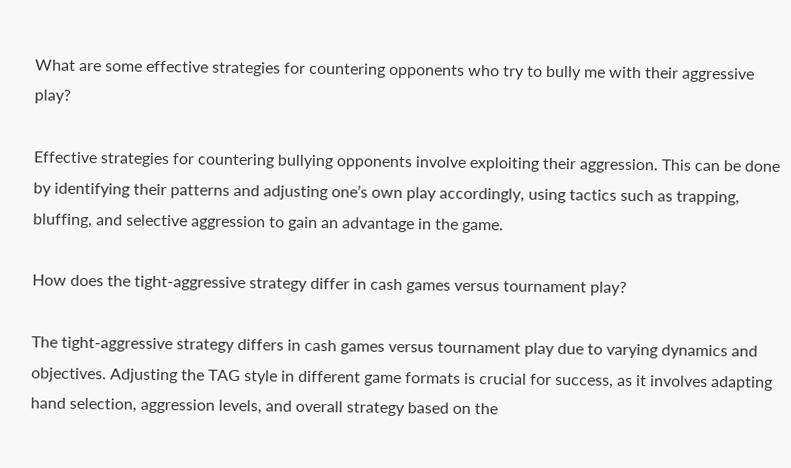What are some effective strategies for countering opponents who try to bully me with their aggressive play?

Effective strategies for countering bullying opponents involve exploiting their aggression. This can be done by identifying their patterns and adjusting one’s own play accordingly, using tactics such as trapping, bluffing, and selective aggression to gain an advantage in the game.

How does the tight-aggressive strategy differ in cash games versus tournament play?

The tight-aggressive strategy differs in cash games versus tournament play due to varying dynamics and objectives. Adjusting the TAG style in different game formats is crucial for success, as it involves adapting hand selection, aggression levels, and overall strategy based on the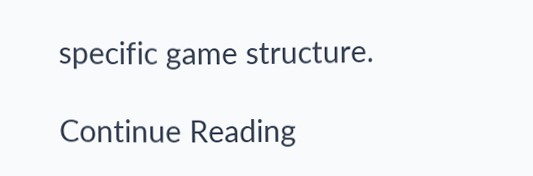specific game structure.

Continue Reading